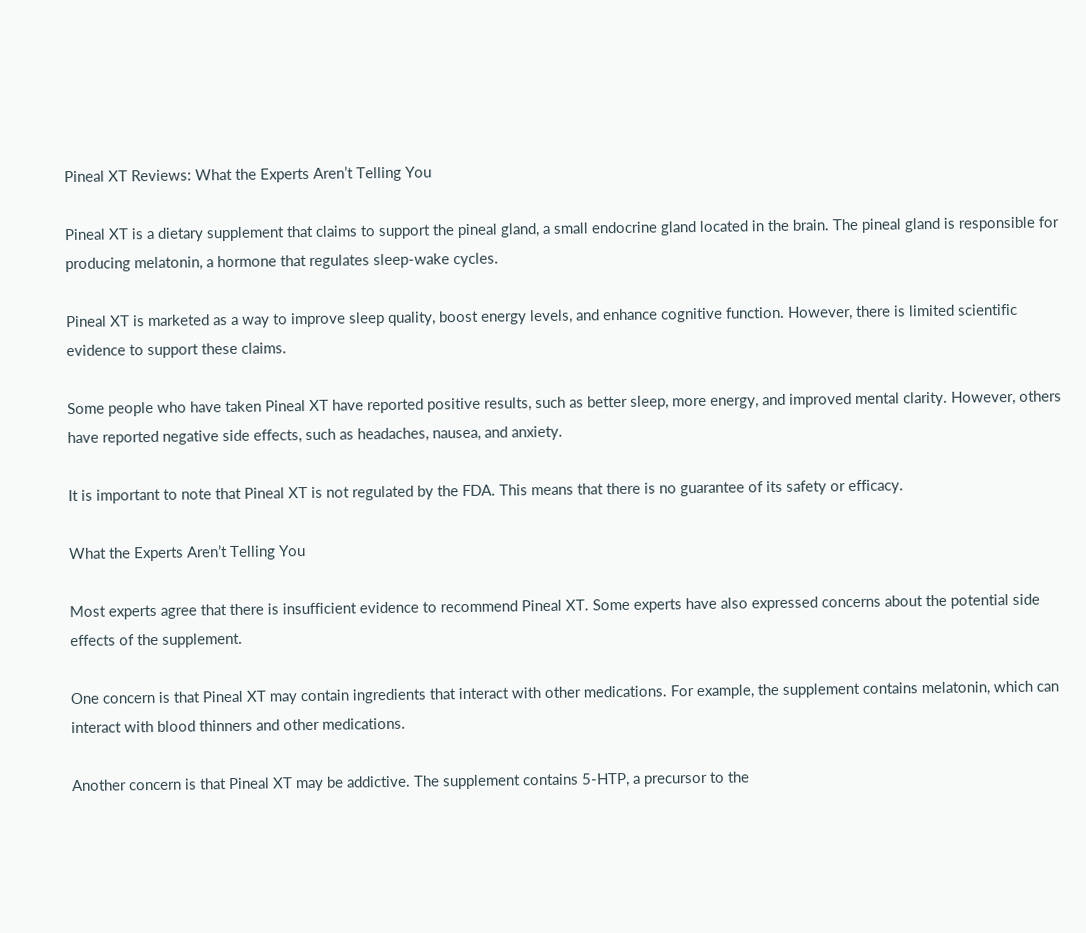Pineal XT Reviews: What the Experts Aren’t Telling You

Pineal XT is a dietary supplement that claims to support the pineal gland, a small endocrine gland located in the brain. The pineal gland is responsible for producing melatonin, a hormone that regulates sleep-wake cycles.

Pineal XT is marketed as a way to improve sleep quality, boost energy levels, and enhance cognitive function. However, there is limited scientific evidence to support these claims.

Some people who have taken Pineal XT have reported positive results, such as better sleep, more energy, and improved mental clarity. However, others have reported negative side effects, such as headaches, nausea, and anxiety.

It is important to note that Pineal XT is not regulated by the FDA. This means that there is no guarantee of its safety or efficacy.

What the Experts Aren’t Telling You

Most experts agree that there is insufficient evidence to recommend Pineal XT. Some experts have also expressed concerns about the potential side effects of the supplement.

One concern is that Pineal XT may contain ingredients that interact with other medications. For example, the supplement contains melatonin, which can interact with blood thinners and other medications.

Another concern is that Pineal XT may be addictive. The supplement contains 5-HTP, a precursor to the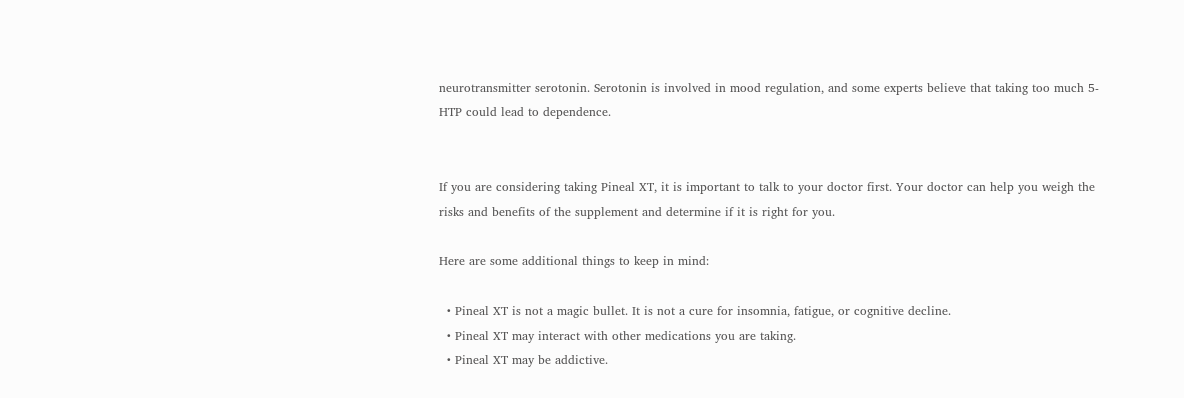neurotransmitter serotonin. Serotonin is involved in mood regulation, and some experts believe that taking too much 5-HTP could lead to dependence.


If you are considering taking Pineal XT, it is important to talk to your doctor first. Your doctor can help you weigh the risks and benefits of the supplement and determine if it is right for you.

Here are some additional things to keep in mind:

  • Pineal XT is not a magic bullet. It is not a cure for insomnia, fatigue, or cognitive decline.
  • Pineal XT may interact with other medications you are taking.
  • Pineal XT may be addictive.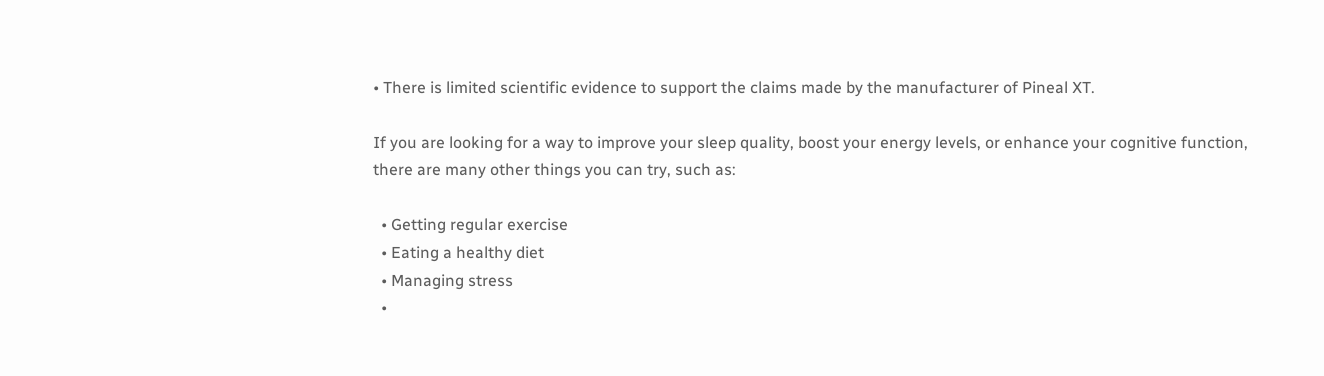• There is limited scientific evidence to support the claims made by the manufacturer of Pineal XT.

If you are looking for a way to improve your sleep quality, boost your energy levels, or enhance your cognitive function, there are many other things you can try, such as:

  • Getting regular exercise
  • Eating a healthy diet
  • Managing stress
  •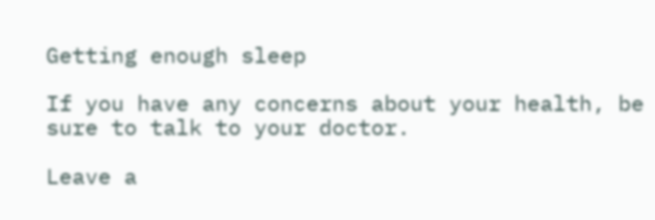Getting enough sleep

If you have any concerns about your health, be sure to talk to your doctor.

Leave a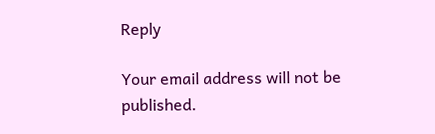Reply

Your email address will not be published.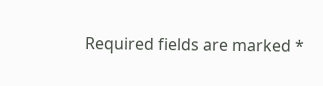Required fields are marked *